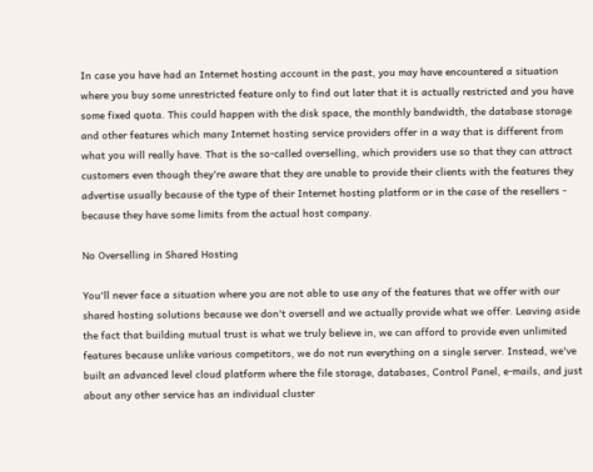In case you have had an Internet hosting account in the past, you may have encountered a situation where you buy some unrestricted feature only to find out later that it is actually restricted and you have some fixed quota. This could happen with the disk space, the monthly bandwidth, the database storage and other features which many Internet hosting service providers offer in a way that is different from what you will really have. That is the so-called overselling, which providers use so that they can attract customers even though they're aware that they are unable to provide their clients with the features they advertise usually because of the type of their Internet hosting platform or in the case of the resellers - because they have some limits from the actual host company.

No Overselling in Shared Hosting

You'll never face a situation where you are not able to use any of the features that we offer with our shared hosting solutions because we don't oversell and we actually provide what we offer. Leaving aside the fact that building mutual trust is what we truly believe in, we can afford to provide even unlimited features because unlike various competitors, we do not run everything on a single server. Instead, we've built an advanced level cloud platform where the file storage, databases, Control Panel, e-mails, and just about any other service has an individual cluster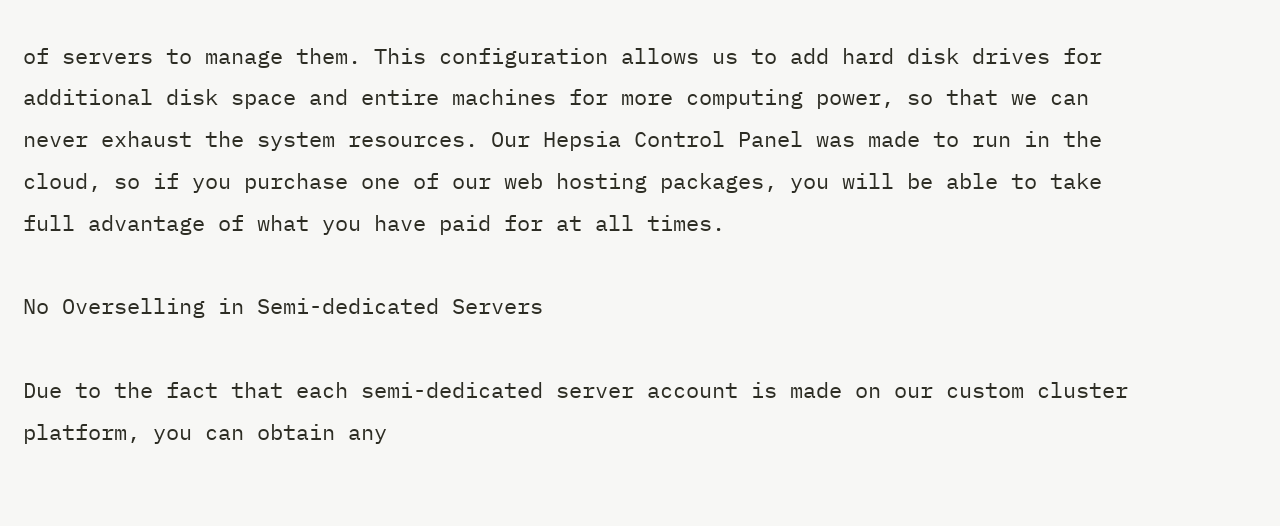of servers to manage them. This configuration allows us to add hard disk drives for additional disk space and entire machines for more computing power, so that we can never exhaust the system resources. Our Hepsia Control Panel was made to run in the cloud, so if you purchase one of our web hosting packages, you will be able to take full advantage of what you have paid for at all times.

No Overselling in Semi-dedicated Servers

Due to the fact that each semi-dedicated server account is made on our custom cluster platform, you can obtain any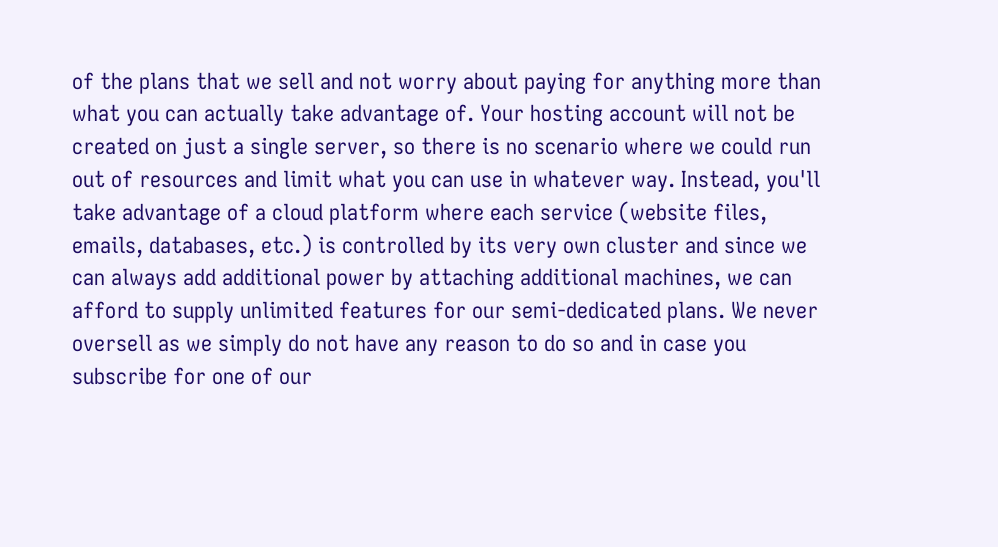of the plans that we sell and not worry about paying for anything more than what you can actually take advantage of. Your hosting account will not be created on just a single server, so there is no scenario where we could run out of resources and limit what you can use in whatever way. Instead, you'll take advantage of a cloud platform where each service (website files, emails, databases, etc.) is controlled by its very own cluster and since we can always add additional power by attaching additional machines, we can afford to supply unlimited features for our semi-dedicated plans. We never oversell as we simply do not have any reason to do so and in case you subscribe for one of our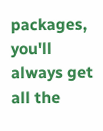packages, you'll always get all the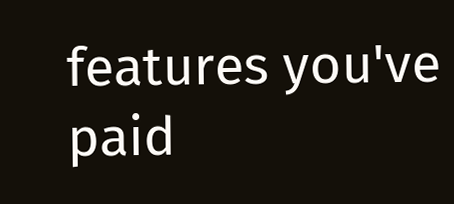features you've paid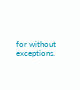for without exceptions.